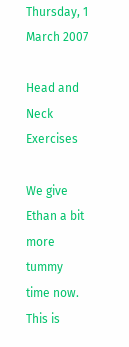Thursday, 1 March 2007

Head and Neck Exercises

We give Ethan a bit more tummy time now. This is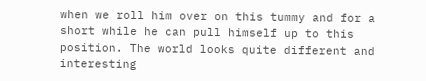when we roll him over on this tummy and for a short while he can pull himself up to this position. The world looks quite different and interesting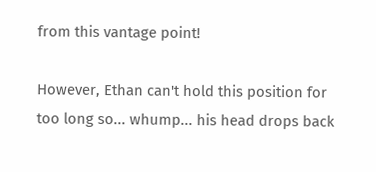from this vantage point!

However, Ethan can't hold this position for too long so... whump... his head drops back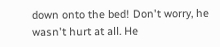down onto the bed! Don't worry, he wasn't hurt at all. He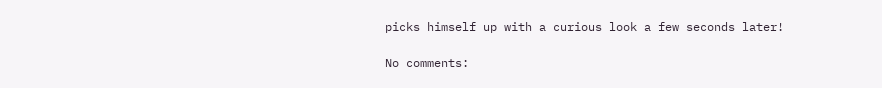picks himself up with a curious look a few seconds later!

No comments: